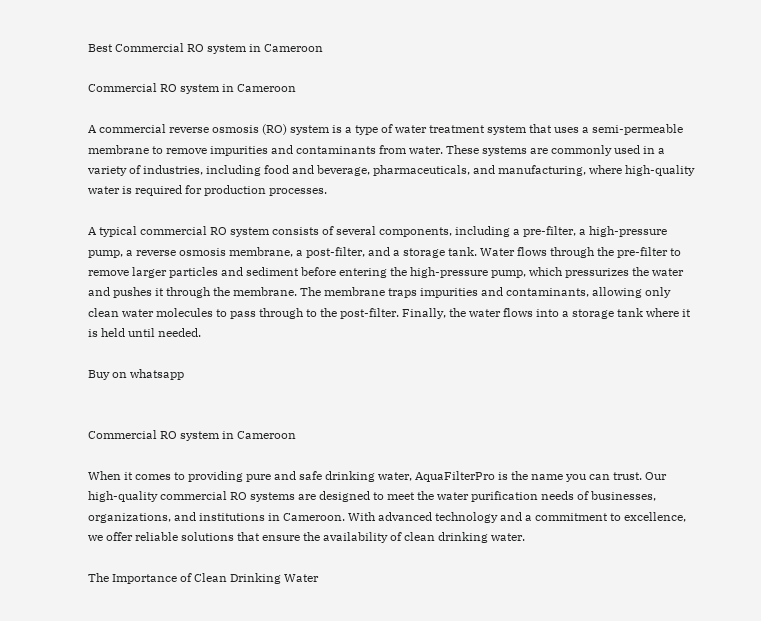Best Commercial RO system in Cameroon

Commercial RO system in Cameroon

A commercial reverse osmosis (RO) system is a type of water treatment system that uses a semi-permeable membrane to remove impurities and contaminants from water. These systems are commonly used in a variety of industries, including food and beverage, pharmaceuticals, and manufacturing, where high-quality water is required for production processes.

A typical commercial RO system consists of several components, including a pre-filter, a high-pressure pump, a reverse osmosis membrane, a post-filter, and a storage tank. Water flows through the pre-filter to remove larger particles and sediment before entering the high-pressure pump, which pressurizes the water and pushes it through the membrane. The membrane traps impurities and contaminants, allowing only clean water molecules to pass through to the post-filter. Finally, the water flows into a storage tank where it is held until needed.

Buy on whatsapp


Commercial RO system in Cameroon

When it comes to providing pure and safe drinking water, AquaFilterPro is the name you can trust. Our high-quality commercial RO systems are designed to meet the water purification needs of businesses, organizations, and institutions in Cameroon. With advanced technology and a commitment to excellence, we offer reliable solutions that ensure the availability of clean drinking water.

The Importance of Clean Drinking Water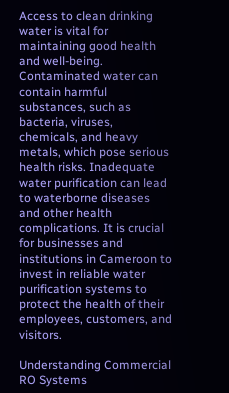Access to clean drinking water is vital for maintaining good health and well-being. Contaminated water can contain harmful substances, such as bacteria, viruses, chemicals, and heavy metals, which pose serious health risks. Inadequate water purification can lead to waterborne diseases and other health complications. It is crucial for businesses and institutions in Cameroon to invest in reliable water purification systems to protect the health of their employees, customers, and visitors.

Understanding Commercial RO Systems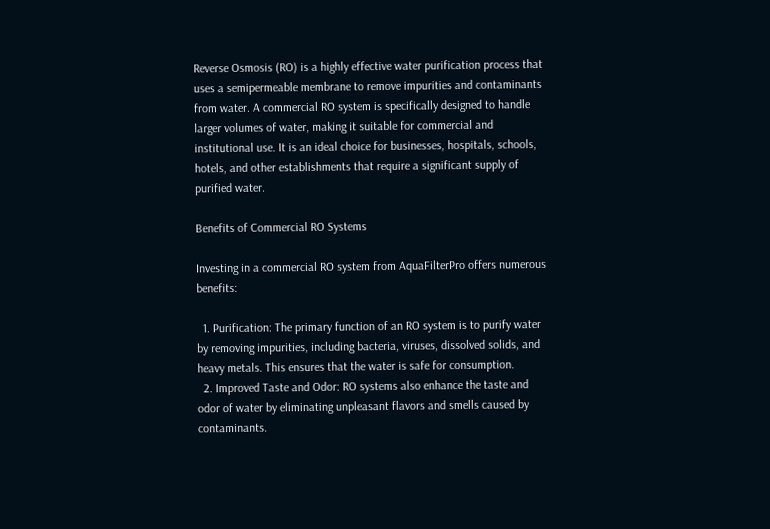Reverse Osmosis (RO) is a highly effective water purification process that uses a semipermeable membrane to remove impurities and contaminants from water. A commercial RO system is specifically designed to handle larger volumes of water, making it suitable for commercial and institutional use. It is an ideal choice for businesses, hospitals, schools, hotels, and other establishments that require a significant supply of purified water.

Benefits of Commercial RO Systems

Investing in a commercial RO system from AquaFilterPro offers numerous benefits:

  1. Purification: The primary function of an RO system is to purify water by removing impurities, including bacteria, viruses, dissolved solids, and heavy metals. This ensures that the water is safe for consumption.
  2. Improved Taste and Odor: RO systems also enhance the taste and odor of water by eliminating unpleasant flavors and smells caused by contaminants.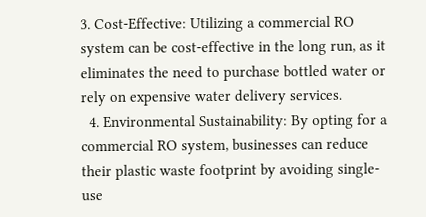3. Cost-Effective: Utilizing a commercial RO system can be cost-effective in the long run, as it eliminates the need to purchase bottled water or rely on expensive water delivery services.
  4. Environmental Sustainability: By opting for a commercial RO system, businesses can reduce their plastic waste footprint by avoiding single-use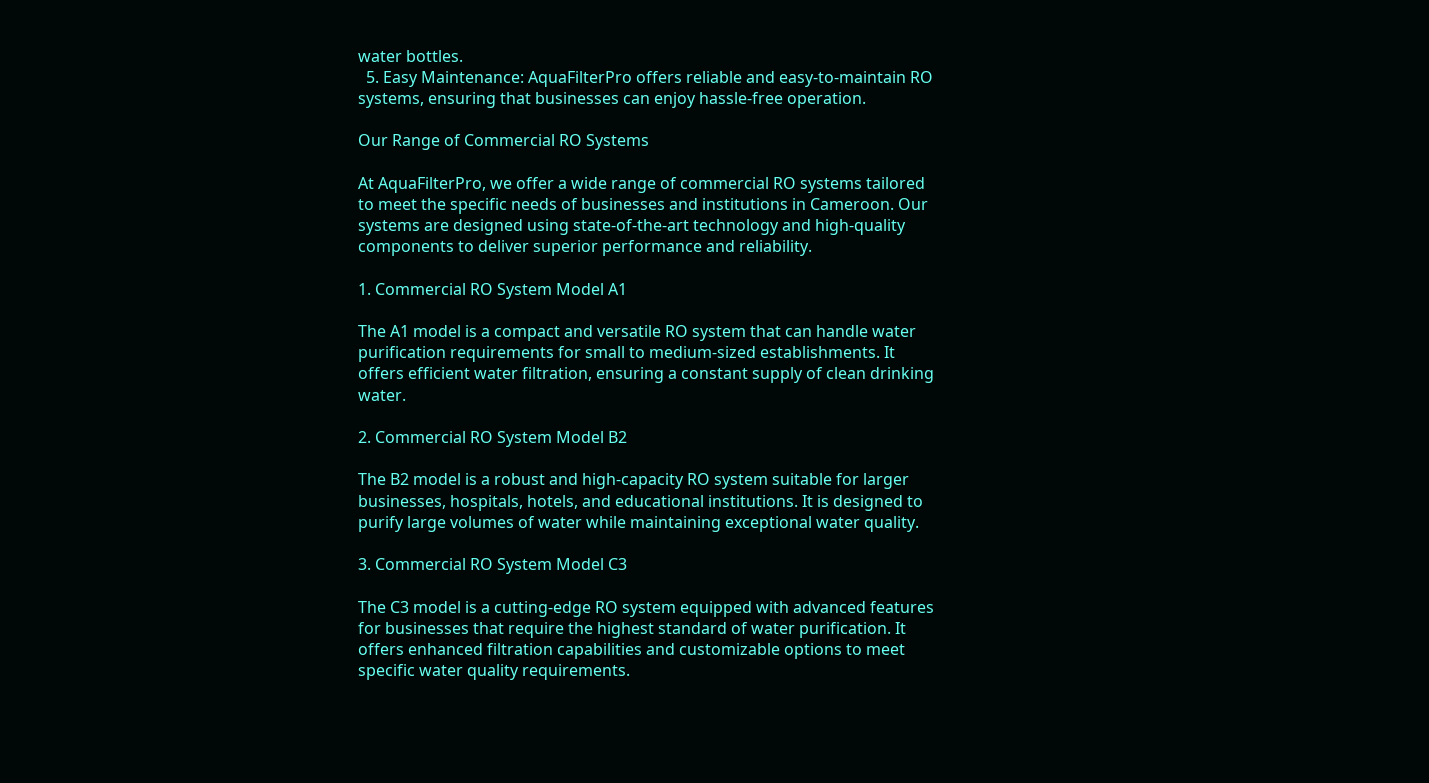water bottles.
  5. Easy Maintenance: AquaFilterPro offers reliable and easy-to-maintain RO systems, ensuring that businesses can enjoy hassle-free operation.

Our Range of Commercial RO Systems

At AquaFilterPro, we offer a wide range of commercial RO systems tailored to meet the specific needs of businesses and institutions in Cameroon. Our systems are designed using state-of-the-art technology and high-quality components to deliver superior performance and reliability.

1. Commercial RO System Model A1

The A1 model is a compact and versatile RO system that can handle water purification requirements for small to medium-sized establishments. It offers efficient water filtration, ensuring a constant supply of clean drinking water.

2. Commercial RO System Model B2

The B2 model is a robust and high-capacity RO system suitable for larger businesses, hospitals, hotels, and educational institutions. It is designed to purify large volumes of water while maintaining exceptional water quality.

3. Commercial RO System Model C3

The C3 model is a cutting-edge RO system equipped with advanced features for businesses that require the highest standard of water purification. It offers enhanced filtration capabilities and customizable options to meet specific water quality requirements.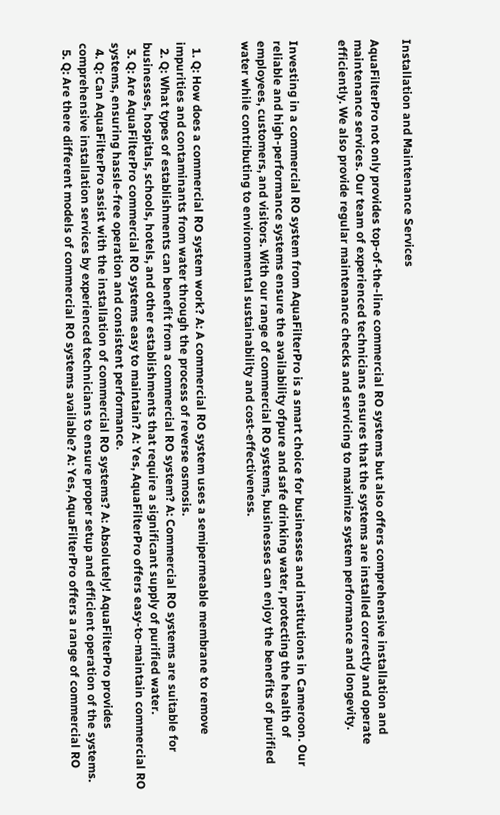Installation and Maintenance Services

AquaFilterPro not only provides top-of-the-line commercial RO systems but also offers comprehensive installation and maintenance services. Our team of experienced technicians ensures that the systems are installed correctly and operate efficiently. We also provide regular maintenance checks and servicing to maximize system performance and longevity.


Investing in a commercial RO system from AquaFilterPro is a smart choice for businesses and institutions in Cameroon. Our reliable and high-performance systems ensure the availability ofpure and safe drinking water, protecting the health of employees, customers, and visitors. With our range of commercial RO systems, businesses can enjoy the benefits of purified water while contributing to environmental sustainability and cost-effectiveness.


  1. Q: How does a commercial RO system work? A: A commercial RO system uses a semipermeable membrane to remove impurities and contaminants from water through the process of reverse osmosis.
  2. Q: What types of establishments can benefit from a commercial RO system? A: Commercial RO systems are suitable for businesses, hospitals, schools, hotels, and other establishments that require a significant supply of purified water.
  3. Q: Are AquaFilterPro commercial RO systems easy to maintain? A: Yes, AquaFilterPro offers easy-to-maintain commercial RO systems, ensuring hassle-free operation and consistent performance.
  4. Q: Can AquaFilterPro assist with the installation of commercial RO systems? A: Absolutely! AquaFilterPro provides comprehensive installation services by experienced technicians to ensure proper setup and efficient operation of the systems.
  5. Q: Are there different models of commercial RO systems available? A: Yes, AquaFilterPro offers a range of commercial RO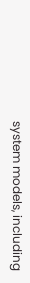system models, including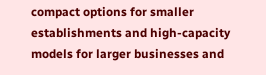compact options for smaller establishments and high-capacity models for larger businesses and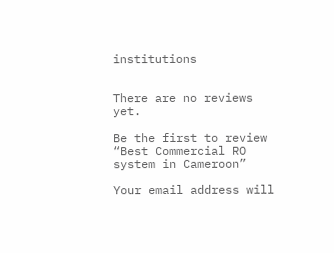institutions


There are no reviews yet.

Be the first to review “Best Commercial RO system in Cameroon”

Your email address will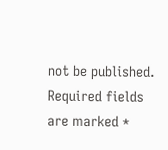not be published. Required fields are marked *